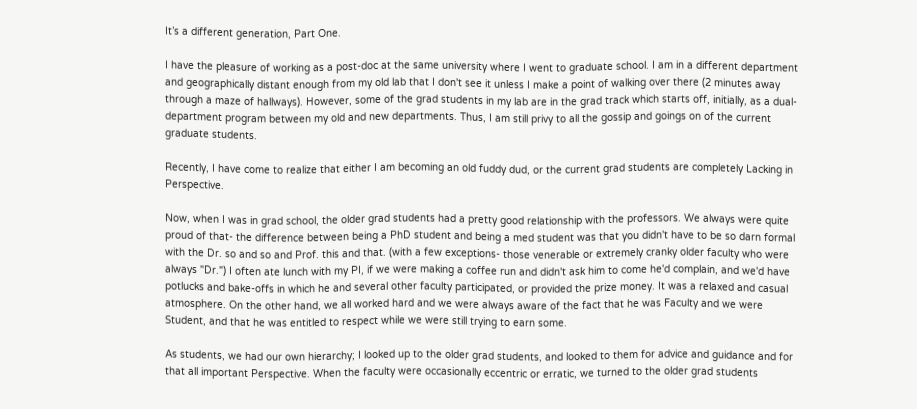It’s a different generation, Part One.

I have the pleasure of working as a post-doc at the same university where I went to graduate school. I am in a different department and geographically distant enough from my old lab that I don't see it unless I make a point of walking over there (2 minutes away through a maze of hallways). However, some of the grad students in my lab are in the grad track which starts off, initially, as a dual-department program between my old and new departments. Thus, I am still privy to all the gossip and goings on of the current graduate students.

Recently, I have come to realize that either I am becoming an old fuddy dud, or the current grad students are completely Lacking in Perspective.

Now, when I was in grad school, the older grad students had a pretty good relationship with the professors. We always were quite proud of that- the difference between being a PhD student and being a med student was that you didn't have to be so darn formal with the Dr. so and so and Prof. this and that. (with a few exceptions- those venerable or extremely cranky older faculty who were always "Dr.") I often ate lunch with my PI, if we were making a coffee run and didn't ask him to come he'd complain, and we'd have potlucks and bake-offs in which he and several other faculty participated, or provided the prize money. It was a relaxed and casual atmosphere. On the other hand, we all worked hard and we were always aware of the fact that he was Faculty and we were Student, and that he was entitled to respect while we were still trying to earn some.

As students, we had our own hierarchy; I looked up to the older grad students, and looked to them for advice and guidance and for that all important Perspective. When the faculty were occasionally eccentric or erratic, we turned to the older grad students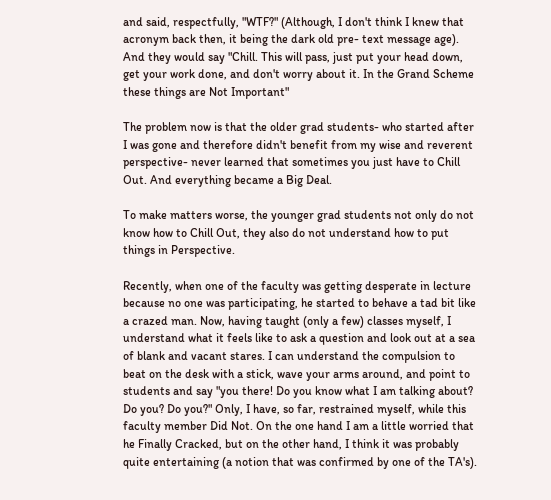and said, respectfully, "WTF?" (Although, I don't think I knew that acronym back then, it being the dark old pre- text message age). And they would say "Chill. This will pass, just put your head down, get your work done, and don't worry about it. In the Grand Scheme these things are Not Important"

The problem now is that the older grad students- who started after I was gone and therefore didn't benefit from my wise and reverent perspective- never learned that sometimes you just have to Chill Out. And everything became a Big Deal.

To make matters worse, the younger grad students not only do not know how to Chill Out, they also do not understand how to put things in Perspective.

Recently, when one of the faculty was getting desperate in lecture because no one was participating, he started to behave a tad bit like a crazed man. Now, having taught (only a few) classes myself, I understand what it feels like to ask a question and look out at a sea of blank and vacant stares. I can understand the compulsion to beat on the desk with a stick, wave your arms around, and point to students and say "you there! Do you know what I am talking about? Do you? Do you?" Only, I have, so far, restrained myself, while this faculty member Did Not. On the one hand I am a little worried that he Finally Cracked, but on the other hand, I think it was probably quite entertaining (a notion that was confirmed by one of the TA's).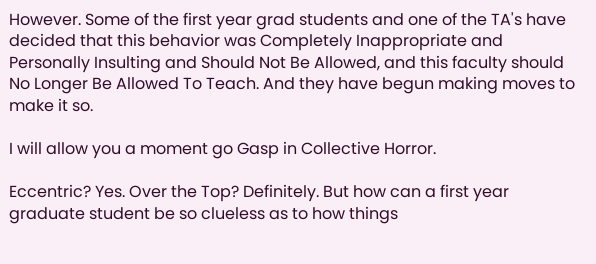However. Some of the first year grad students and one of the TA's have decided that this behavior was Completely Inappropriate and Personally Insulting and Should Not Be Allowed, and this faculty should No Longer Be Allowed To Teach. And they have begun making moves to make it so.

I will allow you a moment go Gasp in Collective Horror.

Eccentric? Yes. Over the Top? Definitely. But how can a first year graduate student be so clueless as to how things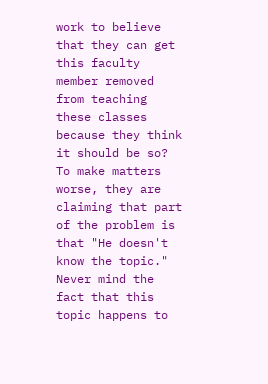work to believe that they can get this faculty member removed from teaching these classes because they think it should be so? To make matters worse, they are claiming that part of the problem is that "He doesn't know the topic." Never mind the fact that this topic happens to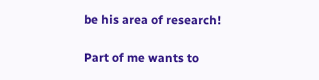be his area of research!

Part of me wants to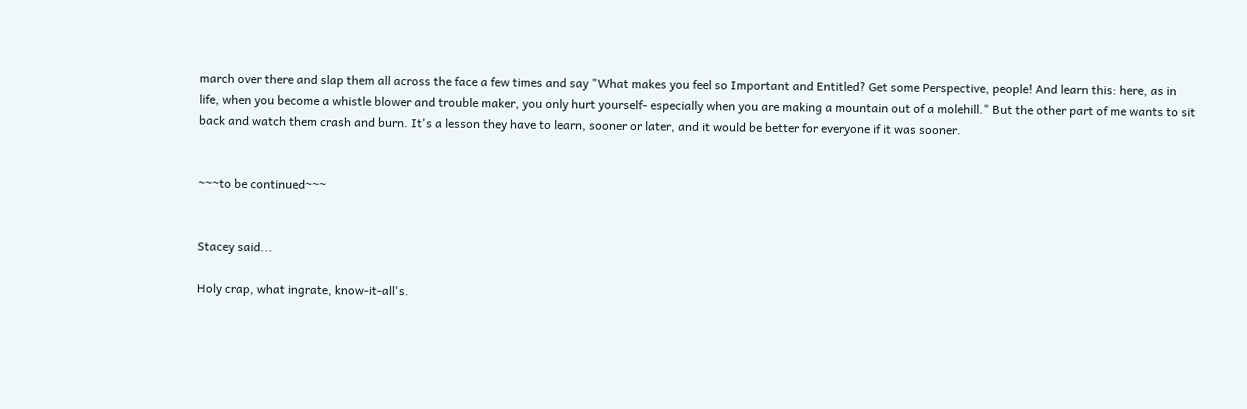march over there and slap them all across the face a few times and say "What makes you feel so Important and Entitled? Get some Perspective, people! And learn this: here, as in life, when you become a whistle blower and trouble maker, you only hurt yourself- especially when you are making a mountain out of a molehill." But the other part of me wants to sit back and watch them crash and burn. It's a lesson they have to learn, sooner or later, and it would be better for everyone if it was sooner.


~~~to be continued~~~


Stacey said...

Holy crap, what ingrate, know-it-all's.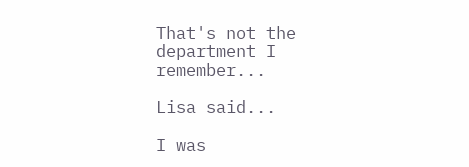That's not the department I remember...

Lisa said...

I was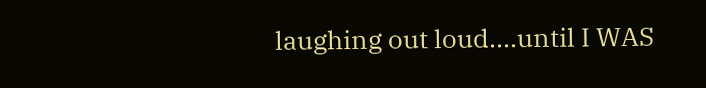laughing out loud....until I WAS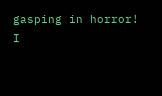gasping in horror!
I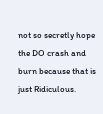not so secretly hope the DO crash and burn because that is just Ridiculous.